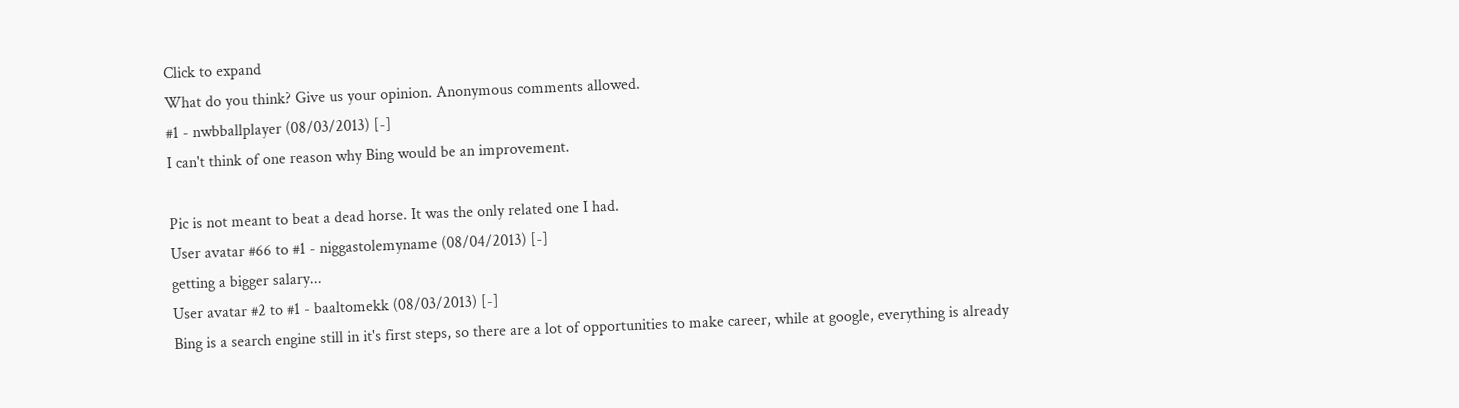Click to expand
What do you think? Give us your opinion. Anonymous comments allowed.
#1 - nwbballplayer (08/03/2013) [-]
I can't think of one reason why Bing would be an improvement.

Pic is not meant to beat a dead horse. It was the only related one I had.
User avatar #66 to #1 - niggastolemyname (08/04/2013) [-]
getting a bigger salary...
User avatar #2 to #1 - baaltomekk (08/03/2013) [-]
Bing is a search engine still in it's first steps, so there are a lot of opportunities to make career, while at google, everything is already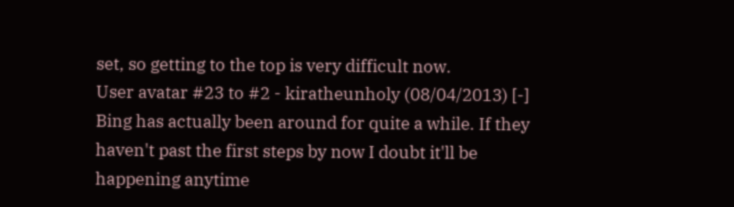set, so getting to the top is very difficult now.
User avatar #23 to #2 - kiratheunholy (08/04/2013) [-]
Bing has actually been around for quite a while. If they haven't past the first steps by now I doubt it'll be happening anytime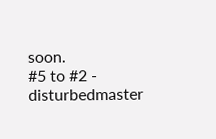soon.
#5 to #2 - disturbedmaster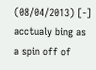(08/04/2013) [-]
acctualy bing as a spin off of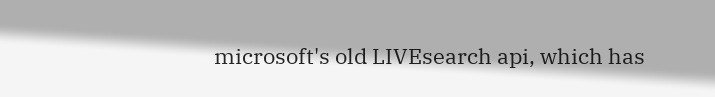microsoft's old LIVEsearch api, which has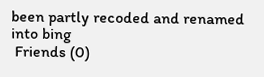been partly recoded and renamed into bing
 Friends (0)